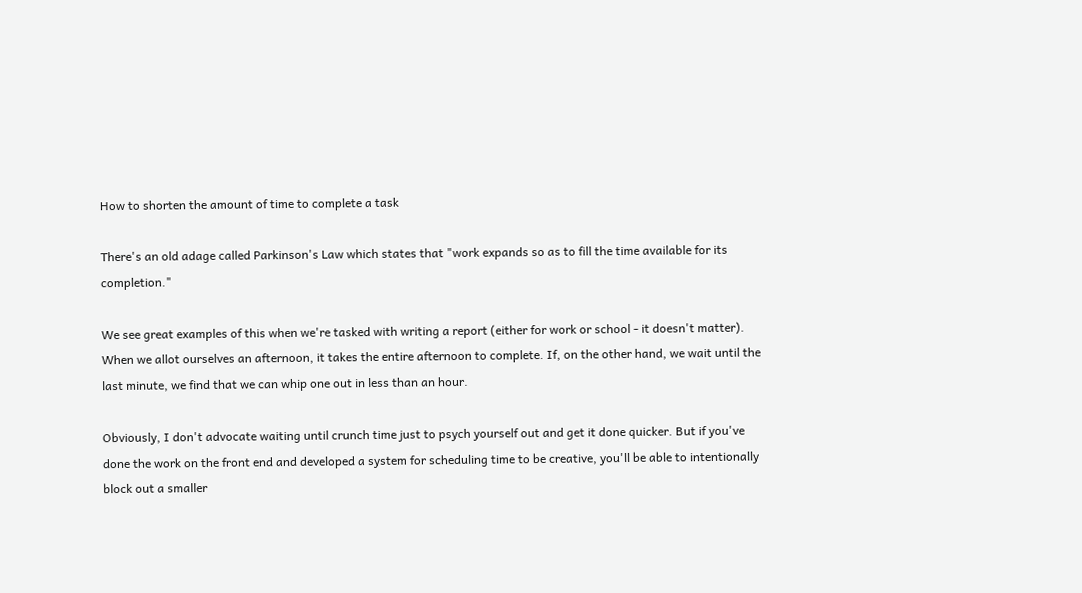How to shorten the amount of time to complete a task

There's an old adage called Parkinson's Law which states that "work expands so as to fill the time available for its completion."

We see great examples of this when we're tasked with writing a report (either for work or school - it doesn't matter). When we allot ourselves an afternoon, it takes the entire afternoon to complete. If, on the other hand, we wait until the last minute, we find that we can whip one out in less than an hour.

Obviously, I don't advocate waiting until crunch time just to psych yourself out and get it done quicker. But if you've done the work on the front end and developed a system for scheduling time to be creative, you'll be able to intentionally block out a smaller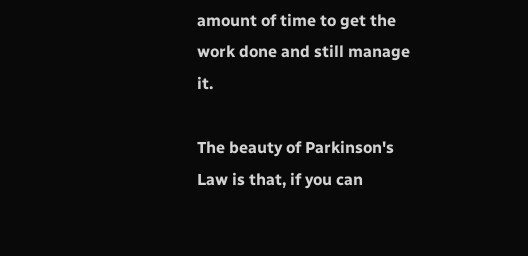amount of time to get the work done and still manage it.

The beauty of Parkinson's Law is that, if you can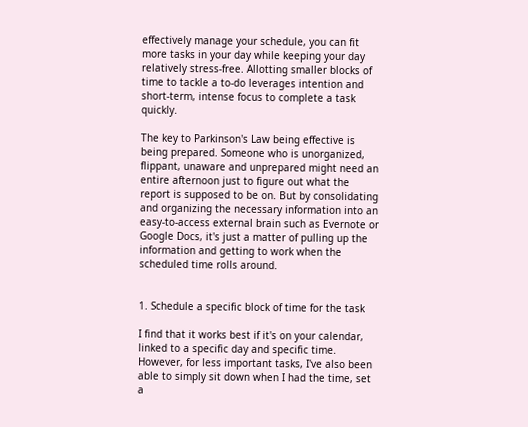effectively manage your schedule, you can fit more tasks in your day while keeping your day relatively stress-free. Allotting smaller blocks of time to tackle a to-do leverages intention and short-term, intense focus to complete a task quickly.

The key to Parkinson's Law being effective is being prepared. Someone who is unorganized, flippant, unaware and unprepared might need an entire afternoon just to figure out what the report is supposed to be on. But by consolidating and organizing the necessary information into an easy-to-access external brain such as Evernote or Google Docs, it's just a matter of pulling up the information and getting to work when the scheduled time rolls around.


1. Schedule a specific block of time for the task

I find that it works best if it's on your calendar, linked to a specific day and specific time. However, for less important tasks, I've also been able to simply sit down when I had the time, set a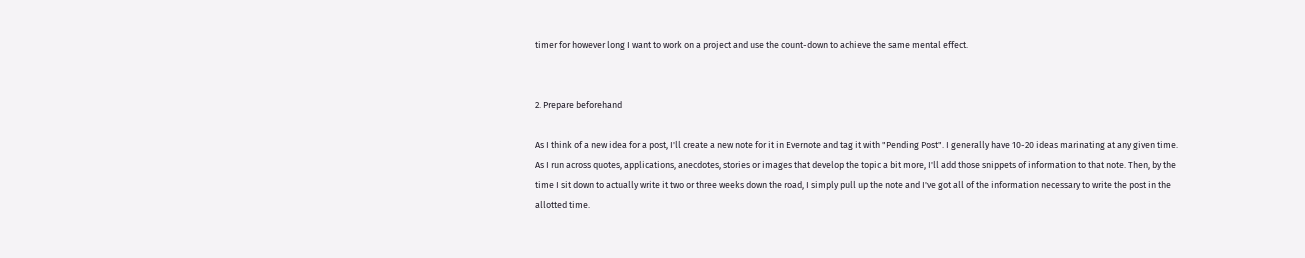timer for however long I want to work on a project and use the count-down to achieve the same mental effect.


2. Prepare beforehand

As I think of a new idea for a post, I'll create a new note for it in Evernote and tag it with "Pending Post". I generally have 10-20 ideas marinating at any given time. As I run across quotes, applications, anecdotes, stories or images that develop the topic a bit more, I'll add those snippets of information to that note. Then, by the time I sit down to actually write it two or three weeks down the road, I simply pull up the note and I've got all of the information necessary to write the post in the allotted time.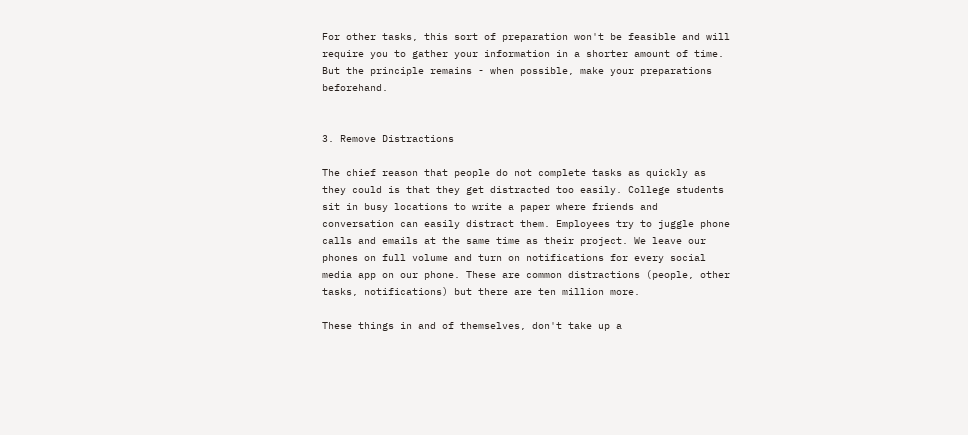For other tasks, this sort of preparation won't be feasible and will require you to gather your information in a shorter amount of time. But the principle remains - when possible, make your preparations beforehand.


3. Remove Distractions

The chief reason that people do not complete tasks as quickly as they could is that they get distracted too easily. College students sit in busy locations to write a paper where friends and conversation can easily distract them. Employees try to juggle phone calls and emails at the same time as their project. We leave our phones on full volume and turn on notifications for every social media app on our phone. These are common distractions (people, other tasks, notifications) but there are ten million more.

These things in and of themselves, don't take up a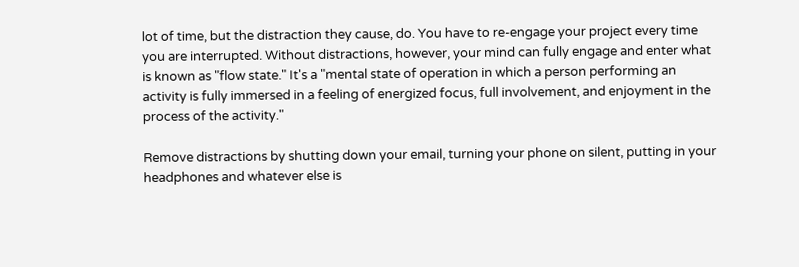lot of time, but the distraction they cause, do. You have to re-engage your project every time you are interrupted. Without distractions, however, your mind can fully engage and enter what is known as "flow state." It's a "mental state of operation in which a person performing an activity is fully immersed in a feeling of energized focus, full involvement, and enjoyment in the process of the activity."

Remove distractions by shutting down your email, turning your phone on silent, putting in your headphones and whatever else is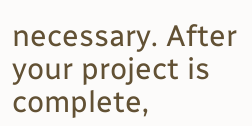necessary. After your project is complete,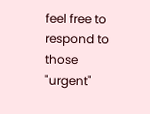feel free to respond to those "urgent"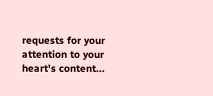requests for your attention to your heart's content...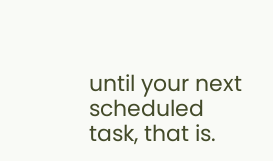until your next scheduled task, that is.